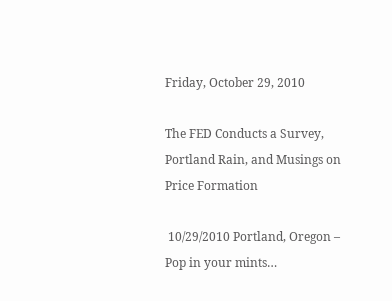Friday, October 29, 2010

The FED Conducts a Survey, Portland Rain, and Musings on Price Formation

 10/29/2010 Portland, Oregon – Pop in your mints…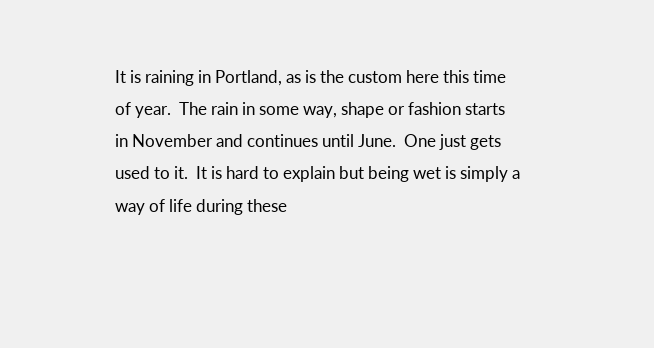It is raining in Portland, as is the custom here this time of year.  The rain in some way, shape or fashion starts in November and continues until June.  One just gets used to it.  It is hard to explain but being wet is simply a way of life during these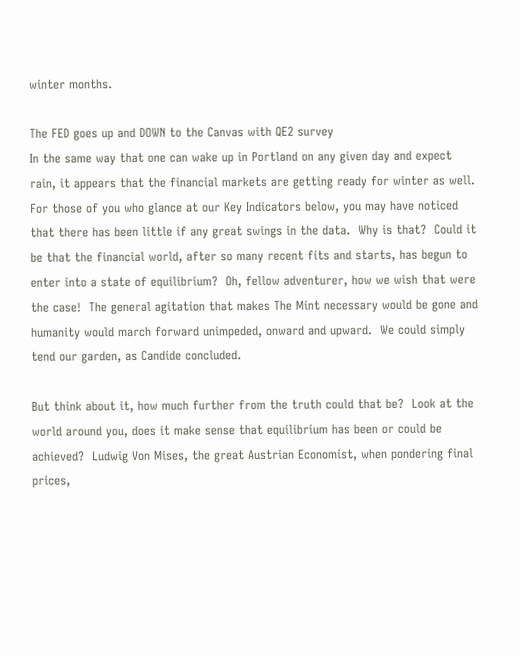winter months.

The FED goes up and DOWN to the Canvas with QE2 survey
In the same way that one can wake up in Portland on any given day and expect rain, it appears that the financial markets are getting ready for winter as well.  For those of you who glance at our Key Indicators below, you may have noticed that there has been little if any great swings in the data.  Why is that?  Could it be that the financial world, after so many recent fits and starts, has begun to enter into a state of equilibrium?  Oh, fellow adventurer, how we wish that were the case!  The general agitation that makes The Mint necessary would be gone and humanity would march forward unimpeded, onward and upward.  We could simply tend our garden, as Candide concluded.

But think about it, how much further from the truth could that be?  Look at the world around you, does it make sense that equilibrium has been or could be achieved?  Ludwig Von Mises, the great Austrian Economist, when pondering final prices,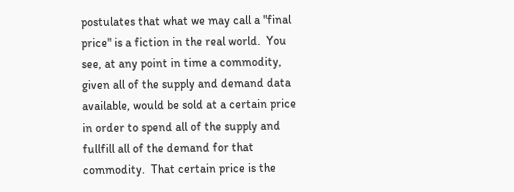postulates that what we may call a "final price" is a fiction in the real world.  You see, at any point in time a commodity, given all of the supply and demand data available, would be sold at a certain price in order to spend all of the supply and fullfill all of the demand for that commodity.  That certain price is the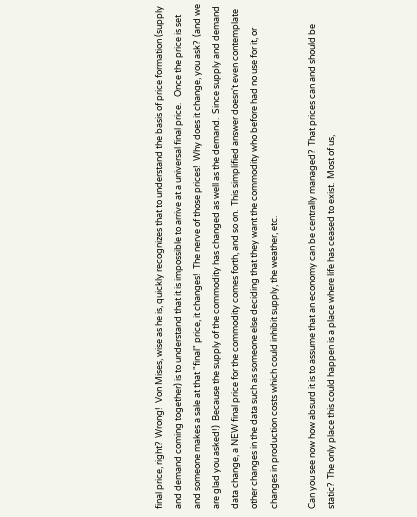final price, right?  Wrong!  Von Mises, wise as he is, quickly recognizes that to understand the basis of price formation (supply and demand coming together) is to understand that it is impossible to arrive at a universal final price.   Once the price is set and someone makes a sale at that "final" price, it changes!  The nerve of those prices!  Why does it change, you ask?  (and we are glad you asked!)  Because the supply of the commodity has changed as well as the demand.  Since supply and demand data change, a NEW final price for the commodity comes forth, and so on.  This simplified answer doesn't even contemplate other changes in the data such as someone else deciding that they want the commodity who before had no use for it, or changes in production costs which could inhibit supply, the weather, etc.

Can you see now how absurd it is to assume that an economy can be centrally managed?  That prices can and should be static?  The only place this could happen is a place where life has ceased to exist.  Most of us,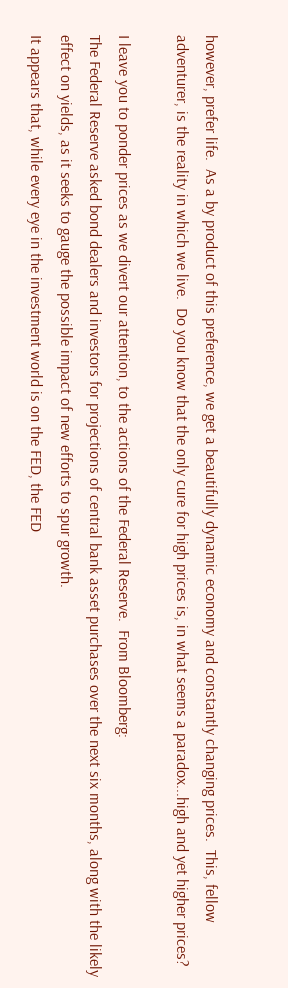however, prefer life.  As a by product of this preference, we get a beautifully dynamic economy and constantly changing prices.  This, fellow adventurer, is the reality in which we live.  Do you know that the only cure for high prices is, in what seems a paradox...high and yet higher prices?

I leave you to ponder prices as we divert our attention, to the actions of the Federal Reserve.  From Bloomberg:
The Federal Reserve asked bond dealers and investors for projections of central bank asset purchases over the next six months, along with the likely effect on yields, as it seeks to gauge the possible impact of new efforts to spur growth.
It appears that, while every eye in the investment world is on the FED, the FED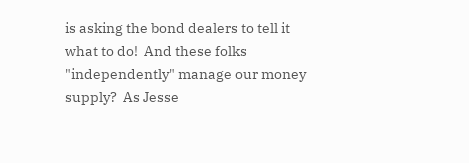is asking the bond dealers to tell it what to do!  And these folks "independently" manage our money supply?  As Jesse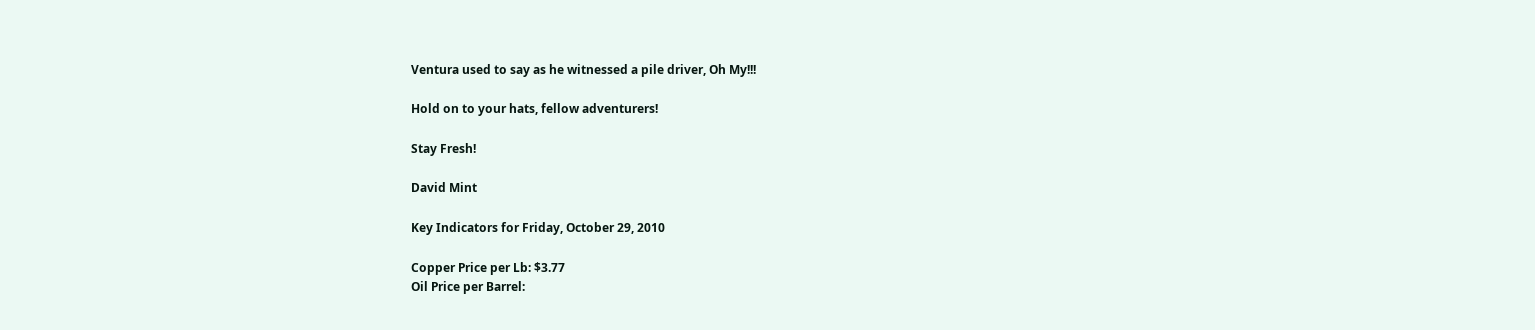Ventura used to say as he witnessed a pile driver, Oh My!!!

Hold on to your hats, fellow adventurers!

Stay Fresh!

David Mint

Key Indicators for Friday, October 29, 2010

Copper Price per Lb: $3.77
Oil Price per Barrel: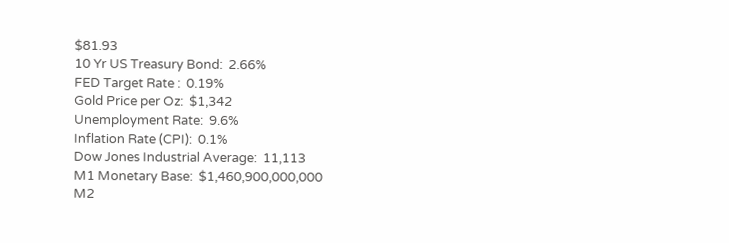$81.93
10 Yr US Treasury Bond:  2.66%
FED Target Rate :  0.19%
Gold Price per Oz:  $1,342
Unemployment Rate:  9.6%
Inflation Rate (CPI):  0.1%
Dow Jones Industrial Average:  11,113
M1 Monetary Base:  $1,460,900,000,000
M2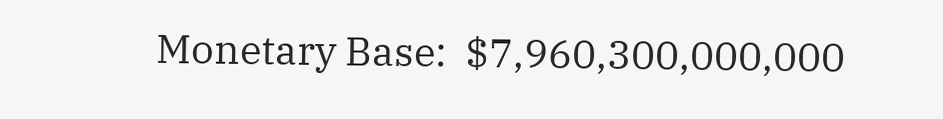Monetary Base:  $7,960,300,000,000